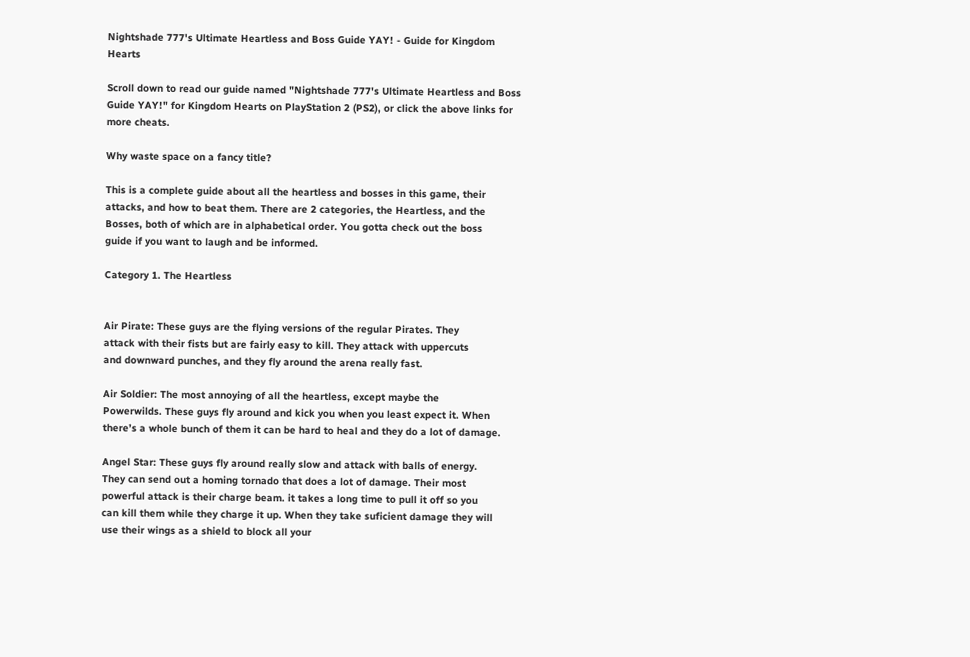Nightshade 777's Ultimate Heartless and Boss Guide YAY! - Guide for Kingdom Hearts

Scroll down to read our guide named "Nightshade 777's Ultimate Heartless and Boss Guide YAY!" for Kingdom Hearts on PlayStation 2 (PS2), or click the above links for more cheats.

Why waste space on a fancy title?

This is a complete guide about all the heartless and bosses in this game, their
attacks, and how to beat them. There are 2 categories, the Heartless, and the
Bosses, both of which are in alphabetical order. You gotta check out the boss
guide if you want to laugh and be informed.

Category 1. The Heartless


Air Pirate: These guys are the flying versions of the regular Pirates. They
attack with their fists but are fairly easy to kill. They attack with uppercuts
and downward punches, and they fly around the arena really fast.

Air Soldier: The most annoying of all the heartless, except maybe the
Powerwilds. These guys fly around and kick you when you least expect it. When
there’s a whole bunch of them it can be hard to heal and they do a lot of damage.

Angel Star: These guys fly around really slow and attack with balls of energy.
They can send out a homing tornado that does a lot of damage. Their most
powerful attack is their charge beam. it takes a long time to pull it off so you
can kill them while they charge it up. When they take suficient damage they will
use their wings as a shield to block all your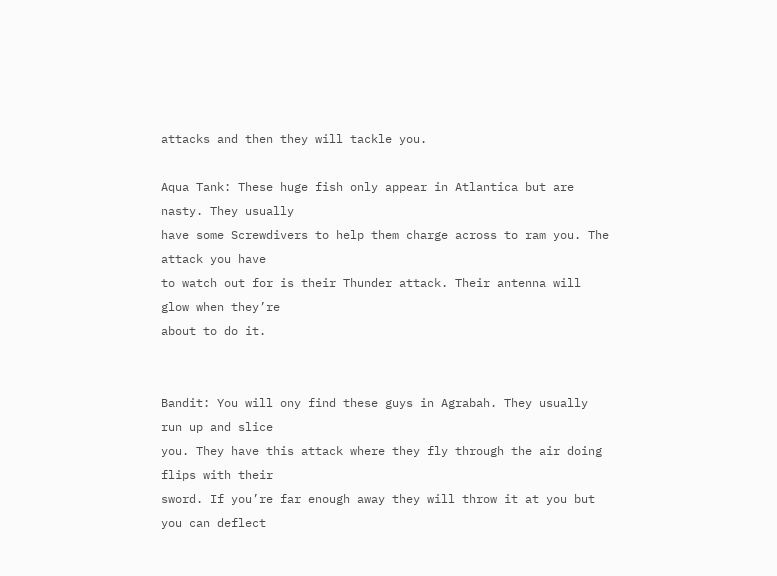attacks and then they will tackle you.

Aqua Tank: These huge fish only appear in Atlantica but are nasty. They usually
have some Screwdivers to help them charge across to ram you. The attack you have
to watch out for is their Thunder attack. Their antenna will glow when they’re
about to do it.


Bandit: You will ony find these guys in Agrabah. They usually run up and slice
you. They have this attack where they fly through the air doing flips with their
sword. If you’re far enough away they will throw it at you but you can deflect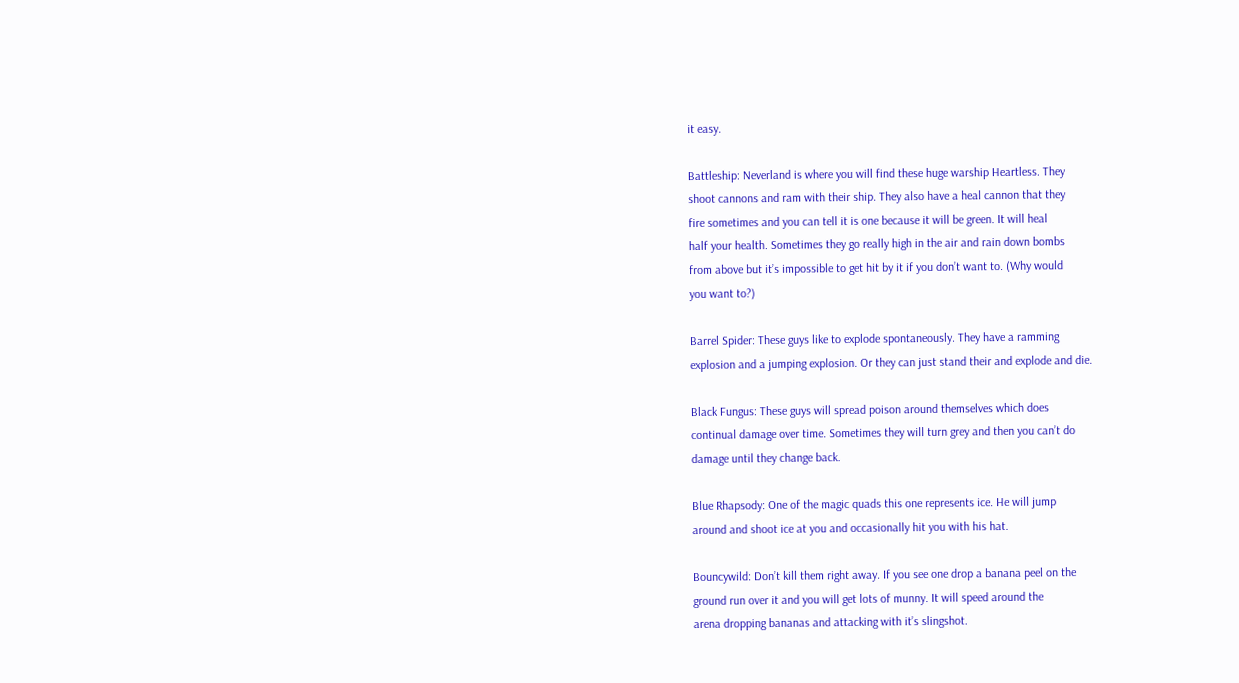it easy.

Battleship: Neverland is where you will find these huge warship Heartless. They
shoot cannons and ram with their ship. They also have a heal cannon that they
fire sometimes and you can tell it is one because it will be green. It will heal
half your health. Sometimes they go really high in the air and rain down bombs
from above but it’s impossible to get hit by it if you don’t want to. (Why would
you want to?)

Barrel Spider: These guys like to explode spontaneously. They have a ramming
explosion and a jumping explosion. Or they can just stand their and explode and die.

Black Fungus: These guys will spread poison around themselves which does
continual damage over time. Sometimes they will turn grey and then you can’t do
damage until they change back.

Blue Rhapsody: One of the magic quads this one represents ice. He will jump
around and shoot ice at you and occasionally hit you with his hat.

Bouncywild: Don’t kill them right away. If you see one drop a banana peel on the
ground run over it and you will get lots of munny. It will speed around the
arena dropping bananas and attacking with it’s slingshot.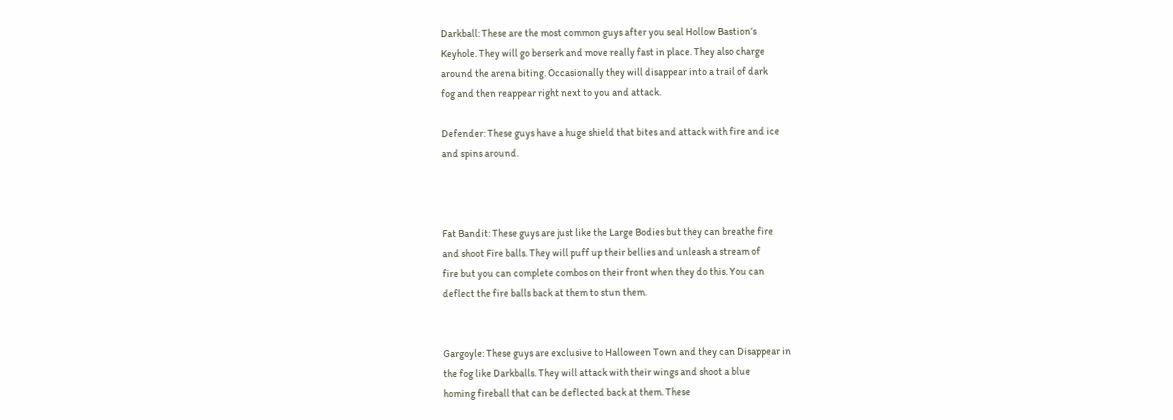Darkball: These are the most common guys after you seal Hollow Bastion’s
Keyhole. They will go berserk and move really fast in place. They also charge
around the arena biting. Occasionally they will disappear into a trail of dark
fog and then reappear right next to you and attack.

Defender: These guys have a huge shield that bites and attack with fire and ice
and spins around.



Fat Bandit: These guys are just like the Large Bodies but they can breathe fire
and shoot Fire balls. They will puff up their bellies and unleash a stream of
fire but you can complete combos on their front when they do this. You can
deflect the fire balls back at them to stun them.


Gargoyle: These guys are exclusive to Halloween Town and they can Disappear in
the fog like Darkballs. They will attack with their wings and shoot a blue
homing fireball that can be deflected back at them. These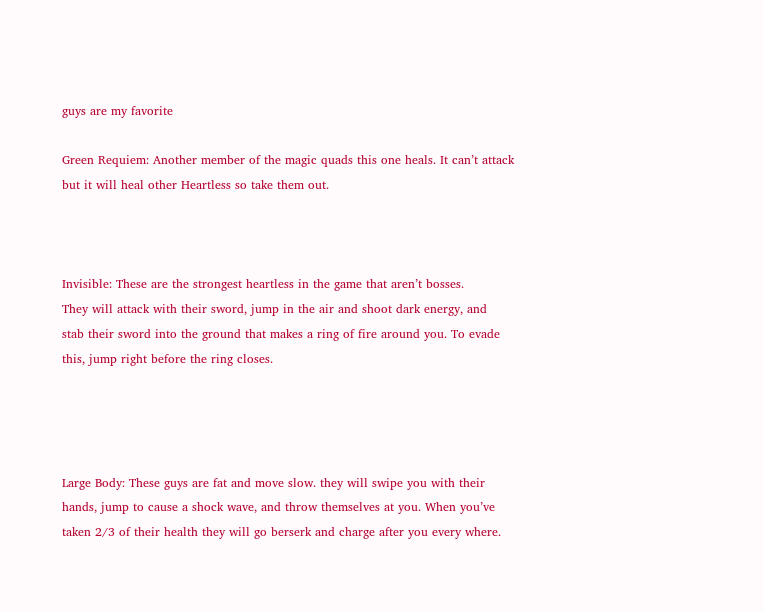guys are my favorite

Green Requiem: Another member of the magic quads this one heals. It can’t attack
but it will heal other Heartless so take them out.



Invisible: These are the strongest heartless in the game that aren’t bosses.
They will attack with their sword, jump in the air and shoot dark energy, and
stab their sword into the ground that makes a ring of fire around you. To evade
this, jump right before the ring closes.




Large Body: These guys are fat and move slow. they will swipe you with their
hands, jump to cause a shock wave, and throw themselves at you. When you’ve
taken 2/3 of their health they will go berserk and charge after you every where.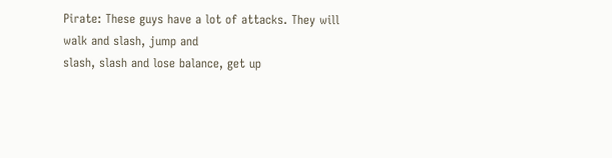Pirate: These guys have a lot of attacks. They will walk and slash, jump and
slash, slash and lose balance, get up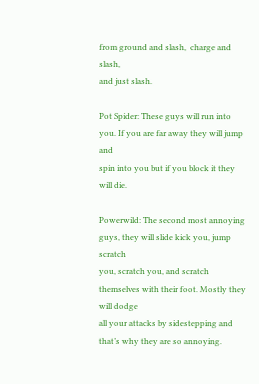from ground and slash,  charge and slash,
and just slash.

Pot Spider: These guys will run into you. If you are far away they will jump and
spin into you but if you block it they will die.

Powerwild: The second most annoying guys, they will slide kick you, jump scratch
you, scratch you, and scratch themselves with their foot. Mostly they will dodge
all your attacks by sidestepping and that’s why they are so annoying.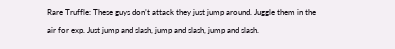Rare Truffle: These guys don’t attack they just jump around. Juggle them in the
air for exp. Just jump and slash, jump and slash, jump and slash.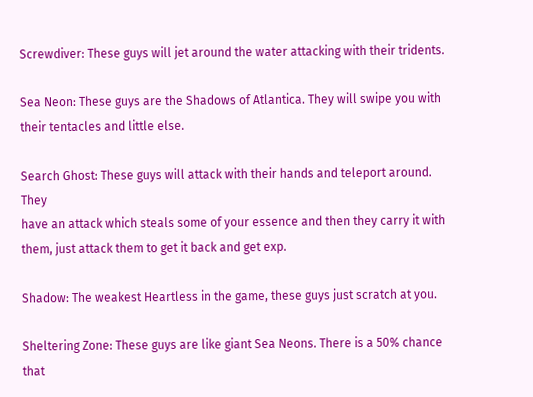Screwdiver: These guys will jet around the water attacking with their tridents.

Sea Neon: These guys are the Shadows of Atlantica. They will swipe you with
their tentacles and little else.

Search Ghost: These guys will attack with their hands and teleport around. They
have an attack which steals some of your essence and then they carry it with
them, just attack them to get it back and get exp.

Shadow: The weakest Heartless in the game, these guys just scratch at you.

Sheltering Zone: These guys are like giant Sea Neons. There is a 50% chance that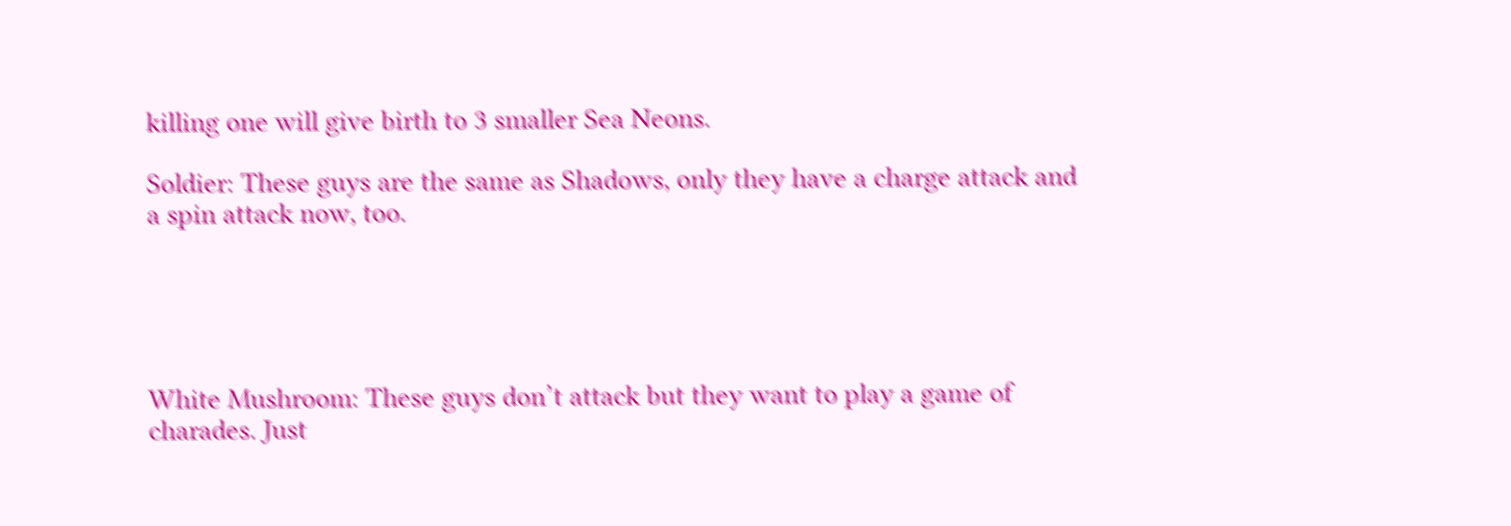killing one will give birth to 3 smaller Sea Neons.

Soldier: These guys are the same as Shadows, only they have a charge attack and
a spin attack now, too.





White Mushroom: These guys don’t attack but they want to play a game of
charades. Just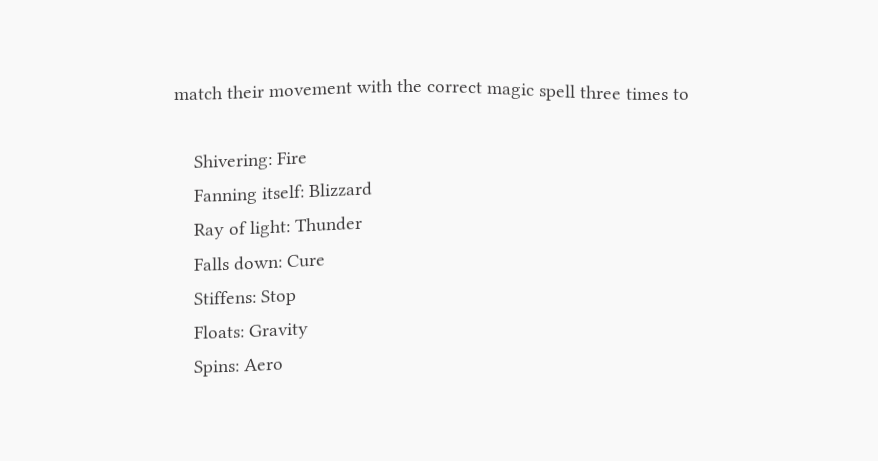match their movement with the correct magic spell three times to

    Shivering: Fire
    Fanning itself: Blizzard
    Ray of light: Thunder
    Falls down: Cure
    Stiffens: Stop
    Floats: Gravity
    Spins: Aero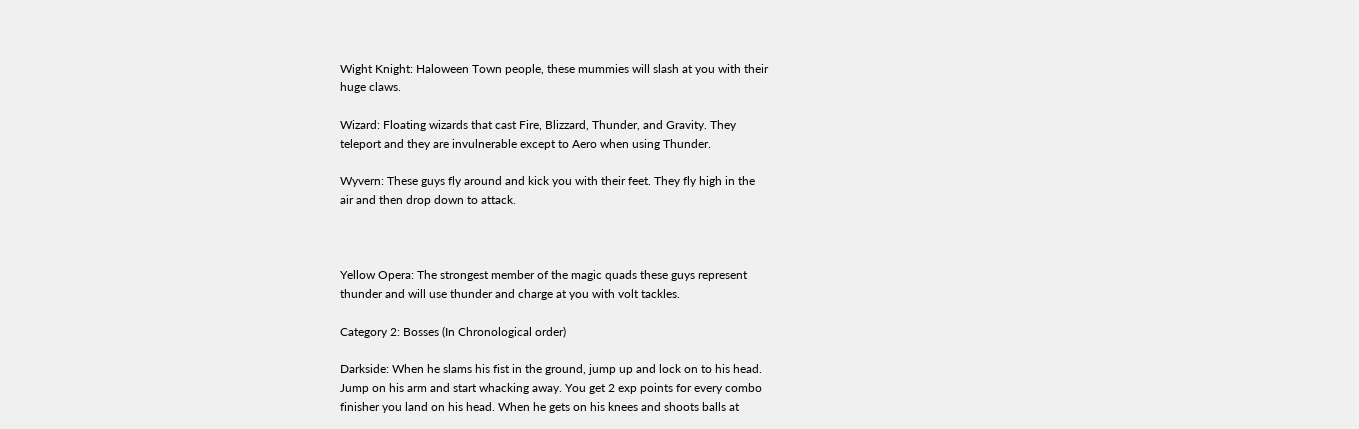Wight Knight: Haloween Town people, these mummies will slash at you with their
huge claws.

Wizard: Floating wizards that cast Fire, Blizzard, Thunder, and Gravity. They
teleport and they are invulnerable except to Aero when using Thunder.

Wyvern: These guys fly around and kick you with their feet. They fly high in the
air and then drop down to attack.



Yellow Opera: The strongest member of the magic quads these guys represent
thunder and will use thunder and charge at you with volt tackles.

Category 2: Bosses (In Chronological order)

Darkside: When he slams his fist in the ground, jump up and lock on to his head.
Jump on his arm and start whacking away. You get 2 exp points for every combo
finisher you land on his head. When he gets on his knees and shoots balls at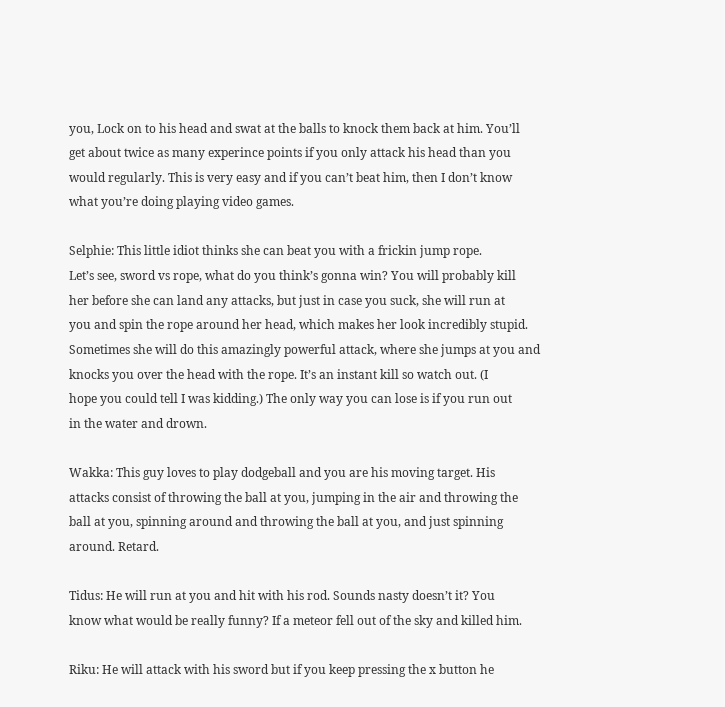you, Lock on to his head and swat at the balls to knock them back at him. You’ll
get about twice as many experince points if you only attack his head than you
would regularly. This is very easy and if you can’t beat him, then I don’t know
what you’re doing playing video games.

Selphie: This little idiot thinks she can beat you with a frickin jump rope.
Let’s see, sword vs rope, what do you think’s gonna win? You will probably kill
her before she can land any attacks, but just in case you suck, she will run at
you and spin the rope around her head, which makes her look incredibly stupid.
Sometimes she will do this amazingly powerful attack, where she jumps at you and
knocks you over the head with the rope. It’s an instant kill so watch out. (I
hope you could tell I was kidding.) The only way you can lose is if you run out
in the water and drown.

Wakka: This guy loves to play dodgeball and you are his moving target. His
attacks consist of throwing the ball at you, jumping in the air and throwing the
ball at you, spinning around and throwing the ball at you, and just spinning
around. Retard.

Tidus: He will run at you and hit with his rod. Sounds nasty doesn’t it? You
know what would be really funny? If a meteor fell out of the sky and killed him.

Riku: He will attack with his sword but if you keep pressing the x button he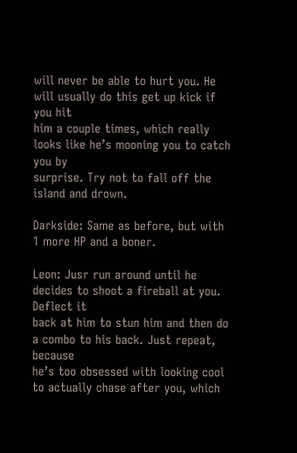will never be able to hurt you. He will usually do this get up kick if you hit
him a couple times, which really looks like he’s mooning you to catch you by
surprise. Try not to fall off the island and drown.

Darkside: Same as before, but with 1 more HP and a boner.

Leon: Jusr run around until he decides to shoot a fireball at you. Deflect it
back at him to stun him and then do a combo to his back. Just repeat, because
he’s too obsessed with looking cool to actually chase after you, which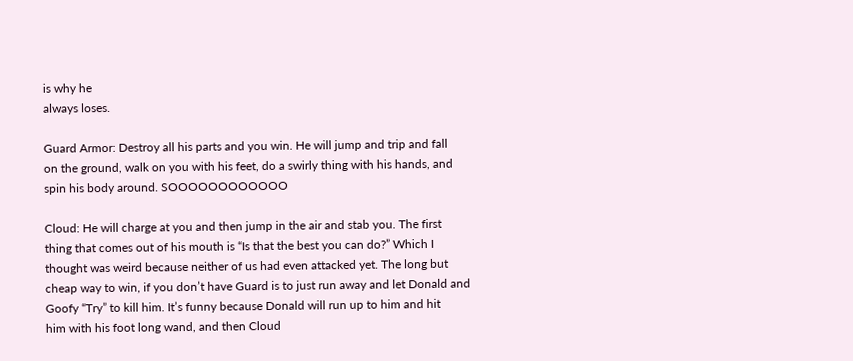is why he
always loses.

Guard Armor: Destroy all his parts and you win. He will jump and trip and fall
on the ground, walk on you with his feet, do a swirly thing with his hands, and
spin his body around. SOOOOOOOOOOOO

Cloud: He will charge at you and then jump in the air and stab you. The first
thing that comes out of his mouth is “Is that the best you can do?” Which I
thought was weird because neither of us had even attacked yet. The long but
cheap way to win, if you don’t have Guard is to just run away and let Donald and
Goofy “Try” to kill him. It’s funny because Donald will run up to him and hit
him with his foot long wand, and then Cloud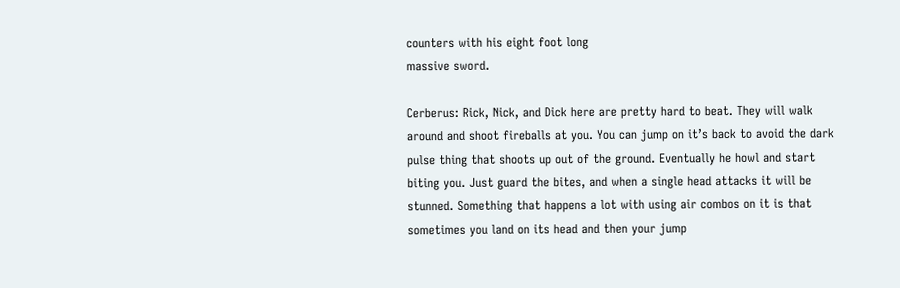counters with his eight foot long
massive sword.

Cerberus: Rick, Nick, and Dick here are pretty hard to beat. They will walk
around and shoot fireballs at you. You can jump on it’s back to avoid the dark
pulse thing that shoots up out of the ground. Eventually he howl and start
biting you. Just guard the bites, and when a single head attacks it will be
stunned. Something that happens a lot with using air combos on it is that
sometimes you land on its head and then your jump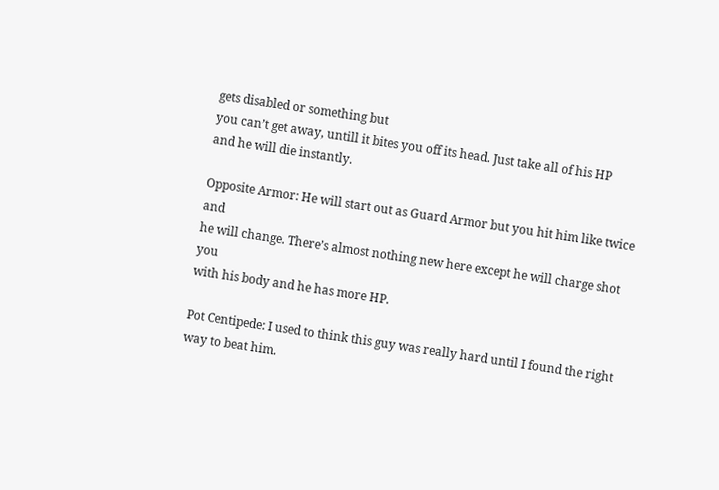gets disabled or something but
you can’t get away, untill it bites you off its head. Just take all of his HP
and he will die instantly.

Opposite Armor: He will start out as Guard Armor but you hit him like twice and
he will change. There’s almost nothing new here except he will charge shot you
with his body and he has more HP.

Pot Centipede: I used to think this guy was really hard until I found the right
way to beat him.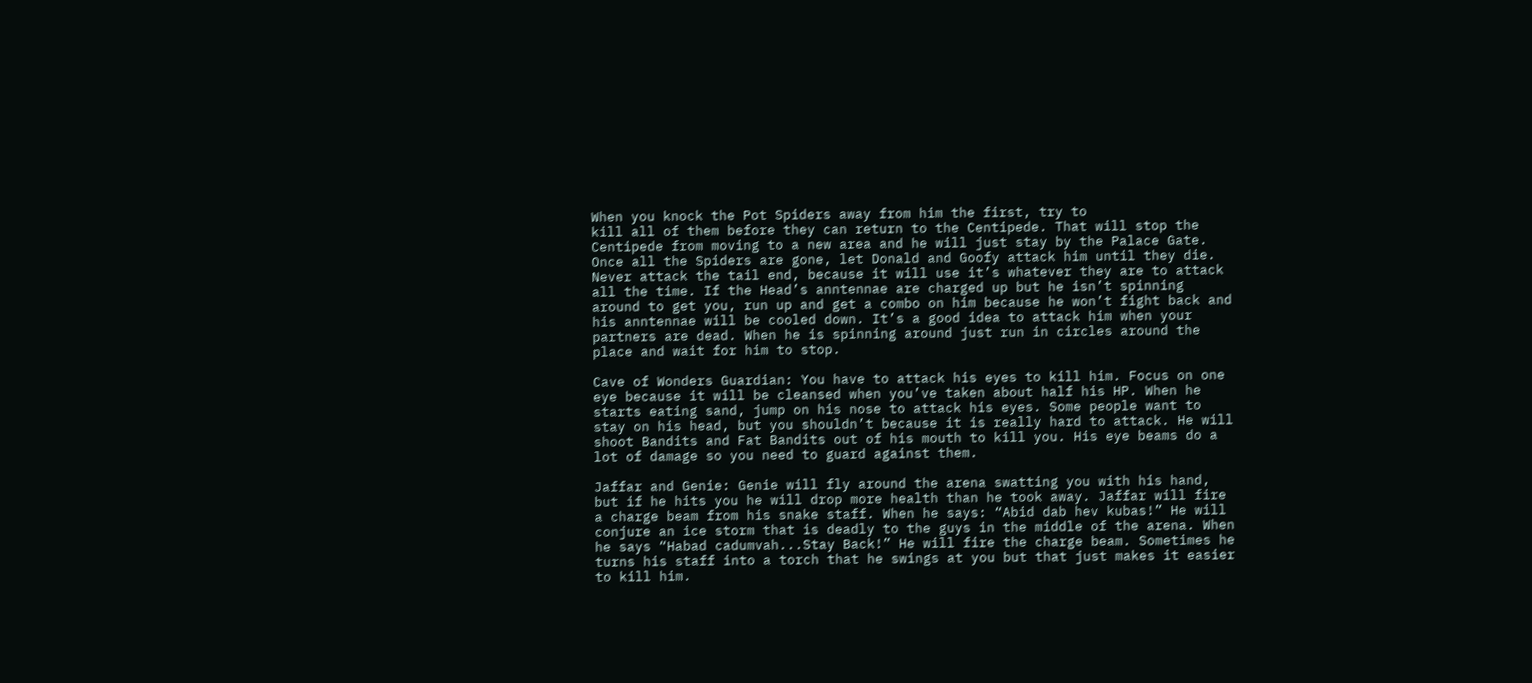When you knock the Pot Spiders away from him the first, try to
kill all of them before they can return to the Centipede. That will stop the
Centipede from moving to a new area and he will just stay by the Palace Gate.
Once all the Spiders are gone, let Donald and Goofy attack him until they die.
Never attack the tail end, because it will use it’s whatever they are to attack
all the time. If the Head’s anntennae are charged up but he isn’t spinning
around to get you, run up and get a combo on him because he won’t fight back and
his anntennae will be cooled down. It’s a good idea to attack him when your
partners are dead. When he is spinning around just run in circles around the
place and wait for him to stop.

Cave of Wonders Guardian: You have to attack his eyes to kill him. Focus on one
eye because it will be cleansed when you’ve taken about half his HP. When he
starts eating sand, jump on his nose to attack his eyes. Some people want to
stay on his head, but you shouldn’t because it is really hard to attack. He will
shoot Bandits and Fat Bandits out of his mouth to kill you. His eye beams do a
lot of damage so you need to guard against them.

Jaffar and Genie: Genie will fly around the arena swatting you with his hand,
but if he hits you he will drop more health than he took away. Jaffar will fire
a charge beam from his snake staff. When he says: “Abid dab hev kubas!” He will
conjure an ice storm that is deadly to the guys in the middle of the arena. When
he says “Habad cadumvah...Stay Back!” He will fire the charge beam. Sometimes he
turns his staff into a torch that he swings at you but that just makes it easier
to kill him.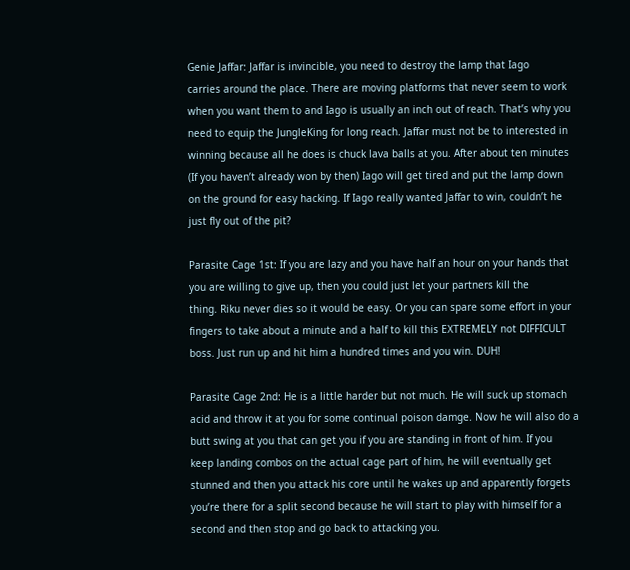Genie Jaffar: Jaffar is invincible, you need to destroy the lamp that Iago
carries around the place. There are moving platforms that never seem to work
when you want them to and Iago is usually an inch out of reach. That’s why you
need to equip the JungleKing for long reach. Jaffar must not be to interested in
winning because all he does is chuck lava balls at you. After about ten minutes
(If you haven’t already won by then) Iago will get tired and put the lamp down
on the ground for easy hacking. If Iago really wanted Jaffar to win, couldn’t he
just fly out of the pit?

Parasite Cage 1st: If you are lazy and you have half an hour on your hands that
you are willing to give up, then you could just let your partners kill the
thing. Riku never dies so it would be easy. Or you can spare some effort in your
fingers to take about a minute and a half to kill this EXTREMELY not DIFFICULT
boss. Just run up and hit him a hundred times and you win. DUH!

Parasite Cage 2nd: He is a little harder but not much. He will suck up stomach
acid and throw it at you for some continual poison damge. Now he will also do a
butt swing at you that can get you if you are standing in front of him. If you
keep landing combos on the actual cage part of him, he will eventually get
stunned and then you attack his core until he wakes up and apparently forgets
you’re there for a split second because he will start to play with himself for a
second and then stop and go back to attacking you.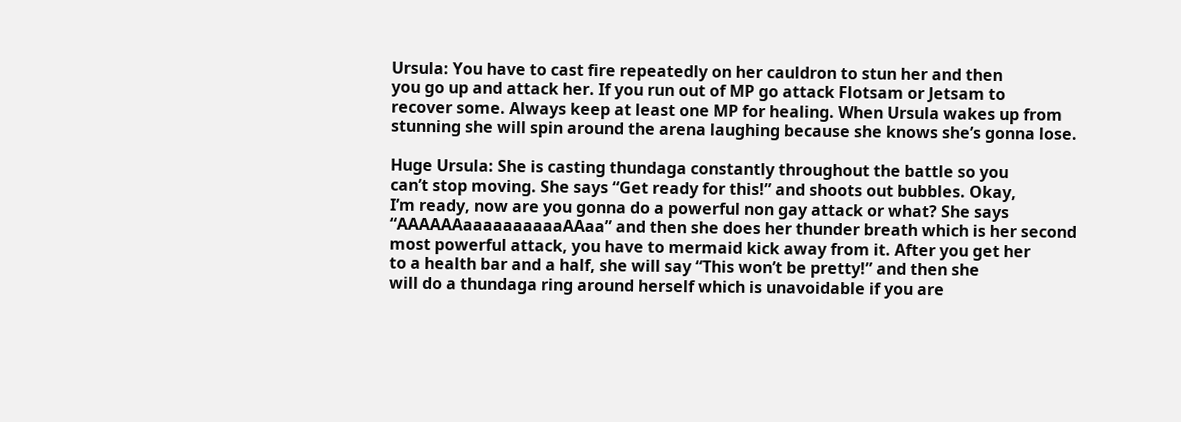Ursula: You have to cast fire repeatedly on her cauldron to stun her and then
you go up and attack her. If you run out of MP go attack Flotsam or Jetsam to
recover some. Always keep at least one MP for healing. When Ursula wakes up from
stunning she will spin around the arena laughing because she knows she’s gonna lose.

Huge Ursula: She is casting thundaga constantly throughout the battle so you
can’t stop moving. She says “Get ready for this!” and shoots out bubbles. Okay,
I’m ready, now are you gonna do a powerful non gay attack or what? She says
“AAAAAAaaaaaaaaaaAAaa” and then she does her thunder breath which is her second
most powerful attack, you have to mermaid kick away from it. After you get her
to a health bar and a half, she will say “This won’t be pretty!” and then she
will do a thundaga ring around herself which is unavoidable if you are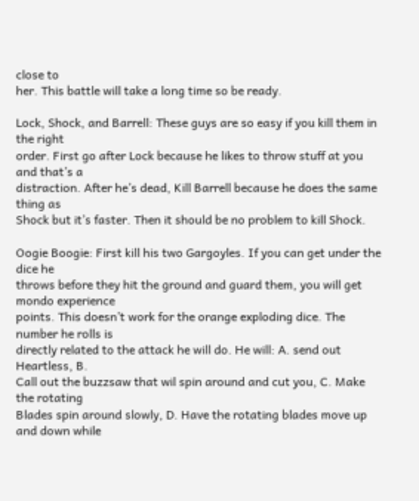close to
her. This battle will take a long time so be ready.

Lock, Shock, and Barrell: These guys are so easy if you kill them in the right
order. First go after Lock because he likes to throw stuff at you and that’s a
distraction. After he’s dead, Kill Barrell because he does the same thing as
Shock but it’s faster. Then it should be no problem to kill Shock.

Oogie Boogie: First kill his two Gargoyles. If you can get under the dice he
throws before they hit the ground and guard them, you will get mondo experience
points. This doesn’t work for the orange exploding dice. The number he rolls is
directly related to the attack he will do. He will: A. send out Heartless, B.
Call out the buzzsaw that wil spin around and cut you, C. Make the rotating
Blades spin around slowly, D. Have the rotating blades move up and down while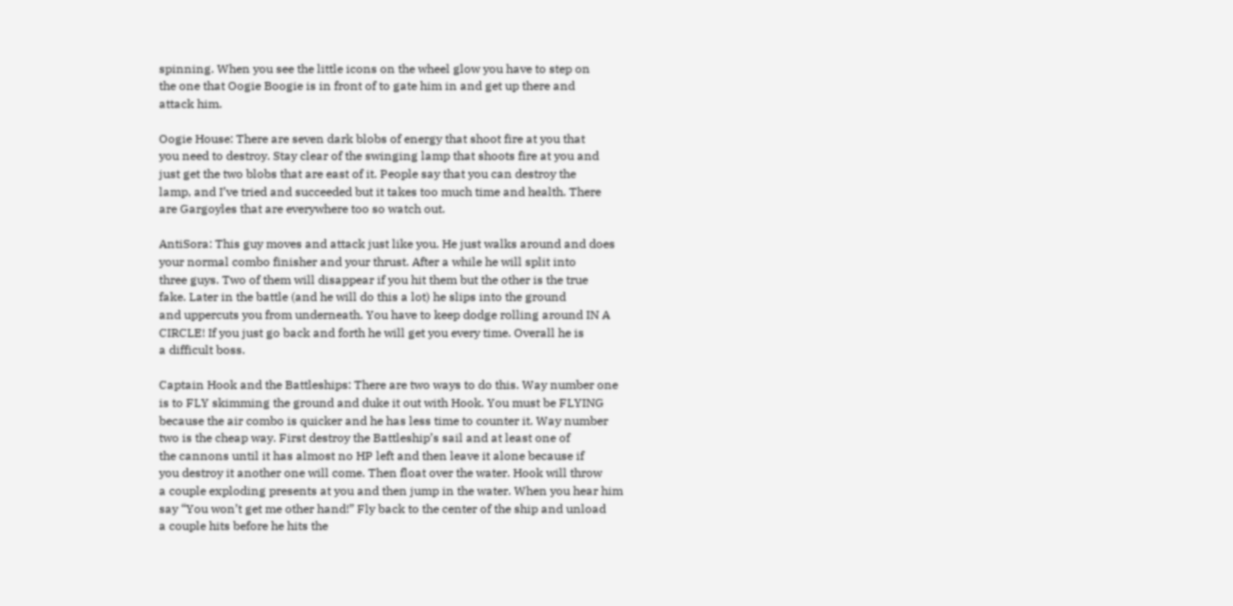spinning. When you see the little icons on the wheel glow you have to step on
the one that Oogie Boogie is in front of to gate him in and get up there and
attack him.

Oogie House: There are seven dark blobs of energy that shoot fire at you that
you need to destroy. Stay clear of the swinging lamp that shoots fire at you and
just get the two blobs that are east of it. People say that you can destroy the
lamp, and I’ve tried and succeeded but it takes too much time and health. There
are Gargoyles that are everywhere too so watch out.

AntiSora: This guy moves and attack just like you. He just walks around and does
your normal combo finisher and your thrust. After a while he will split into
three guys. Two of them will disappear if you hit them but the other is the true
fake. Later in the battle (and he will do this a lot) he slips into the ground
and uppercuts you from underneath. You have to keep dodge rolling around IN A
CIRCLE! If you just go back and forth he will get you every time. Overall he is
a difficult boss.

Captain Hook and the Battleships: There are two ways to do this. Way number one
is to FLY skimming the ground and duke it out with Hook. You must be FLYING
because the air combo is quicker and he has less time to counter it. Way number
two is the cheap way. First destroy the Battleship’s sail and at least one of
the cannons until it has almost no HP left and then leave it alone because if
you destroy it another one will come. Then float over the water. Hook will throw
a couple exploding presents at you and then jump in the water. When you hear him
say “You won’t get me other hand!” Fly back to the center of the ship and unload
a couple hits before he hits the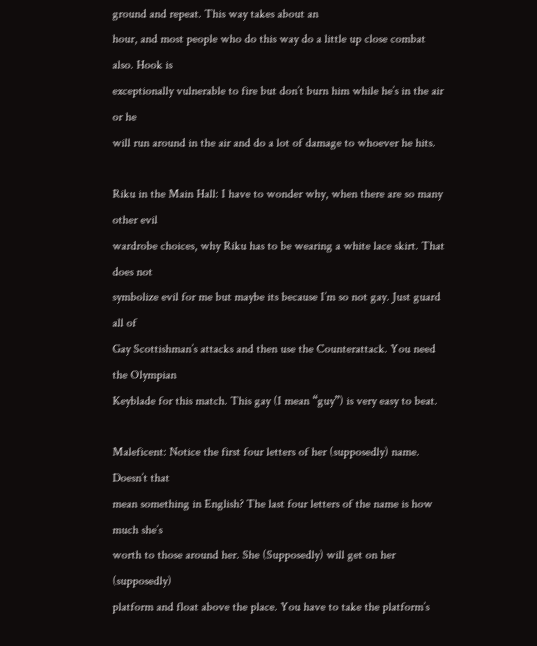ground and repeat. This way takes about an
hour, and most people who do this way do a little up close combat also. Hook is
exceptionally vulnerable to fire but don’t burn him while he’s in the air or he
will run around in the air and do a lot of damage to whoever he hits.

Riku in the Main Hall: I have to wonder why, when there are so many other evil
wardrobe choices, why Riku has to be wearing a white lace skirt. That does not
symbolize evil for me but maybe its because I’m so not gay. Just guard all of
Gay Scottishman’s attacks and then use the Counterattack. You need the Olympian
Keyblade for this match. This gay (I mean “guy”) is very easy to beat.

Maleficent: Notice the first four letters of her (supposedly) name. Doesn’t that
mean something in English? The last four letters of the name is how much she’s
worth to those around her. She (Supposedly) will get on her (supposedly)
platform and float above the place. You have to take the platform’s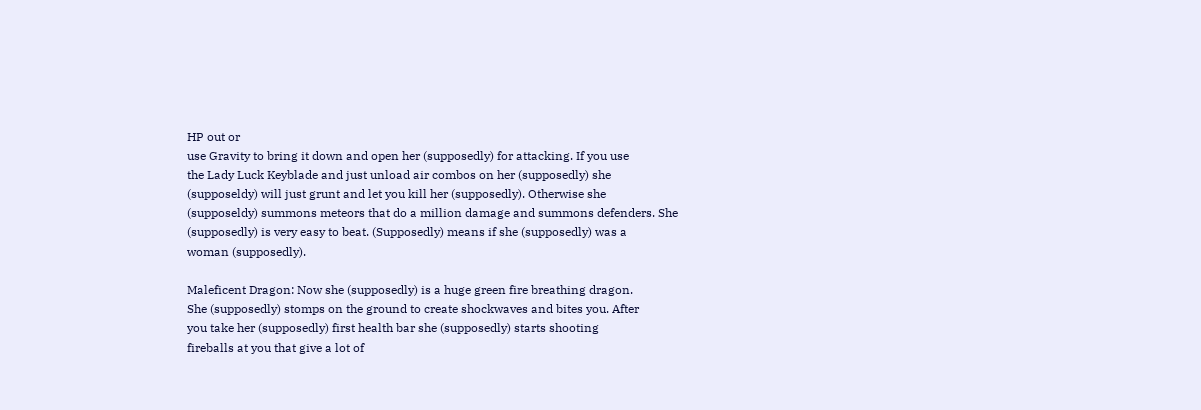HP out or
use Gravity to bring it down and open her (supposedly) for attacking. If you use
the Lady Luck Keyblade and just unload air combos on her (supposedly) she
(supposeldy) will just grunt and let you kill her (supposedly). Otherwise she
(supposeldy) summons meteors that do a million damage and summons defenders. She
(supposedly) is very easy to beat. (Supposedly) means if she (supposedly) was a
woman (supposedly).

Maleficent Dragon: Now she (supposedly) is a huge green fire breathing dragon.
She (supposedly) stomps on the ground to create shockwaves and bites you. After
you take her (supposedly) first health bar she (supposedly) starts shooting
fireballs at you that give a lot of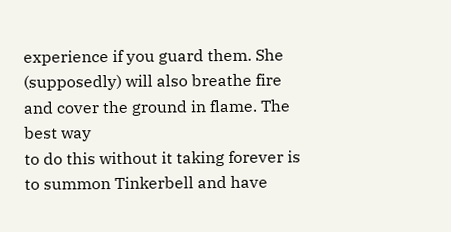experience if you guard them. She
(supposedly) will also breathe fire and cover the ground in flame. The best way
to do this without it taking forever is to summon Tinkerbell and have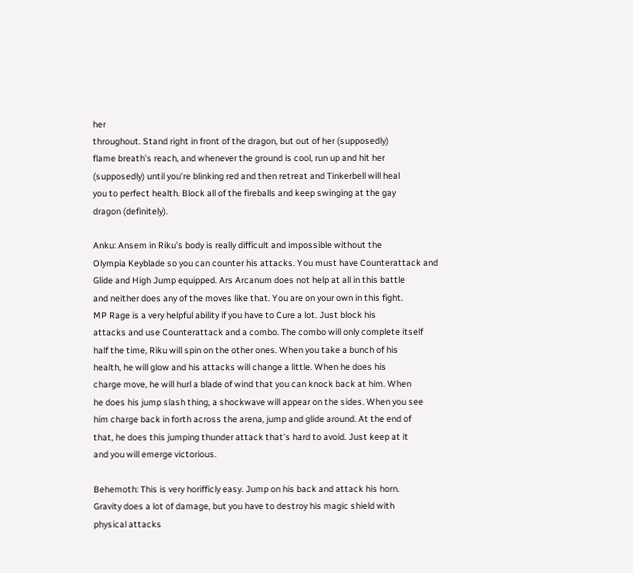her
throughout. Stand right in front of the dragon, but out of her (supposedly)
flame breath’s reach, and whenever the ground is cool, run up and hit her
(supposedly) until you’re blinking red and then retreat and Tinkerbell will heal
you to perfect health. Block all of the fireballs and keep swinging at the gay
dragon (definitely).

Anku: Ansem in Riku’s body is really difficult and impossible without the
Olympia Keyblade so you can counter his attacks. You must have Counterattack and
Glide and High Jump equipped. Ars Arcanum does not help at all in this battle
and neither does any of the moves like that. You are on your own in this fight.
MP Rage is a very helpful ability if you have to Cure a lot. Just block his
attacks and use Counterattack and a combo. The combo will only complete itself
half the time, Riku will spin on the other ones. When you take a bunch of his
health, he will glow and his attacks will change a little. When he does his
charge move, he will hurl a blade of wind that you can knock back at him. When
he does his jump slash thing, a shockwave will appear on the sides. When you see
him charge back in forth across the arena, jump and glide around. At the end of
that, he does this jumping thunder attack that’s hard to avoid. Just keep at it
and you will emerge victorious.

Behemoth: This is very horifficly easy. Jump on his back and attack his horn.
Gravity does a lot of damage, but you have to destroy his magic shield with
physical attacks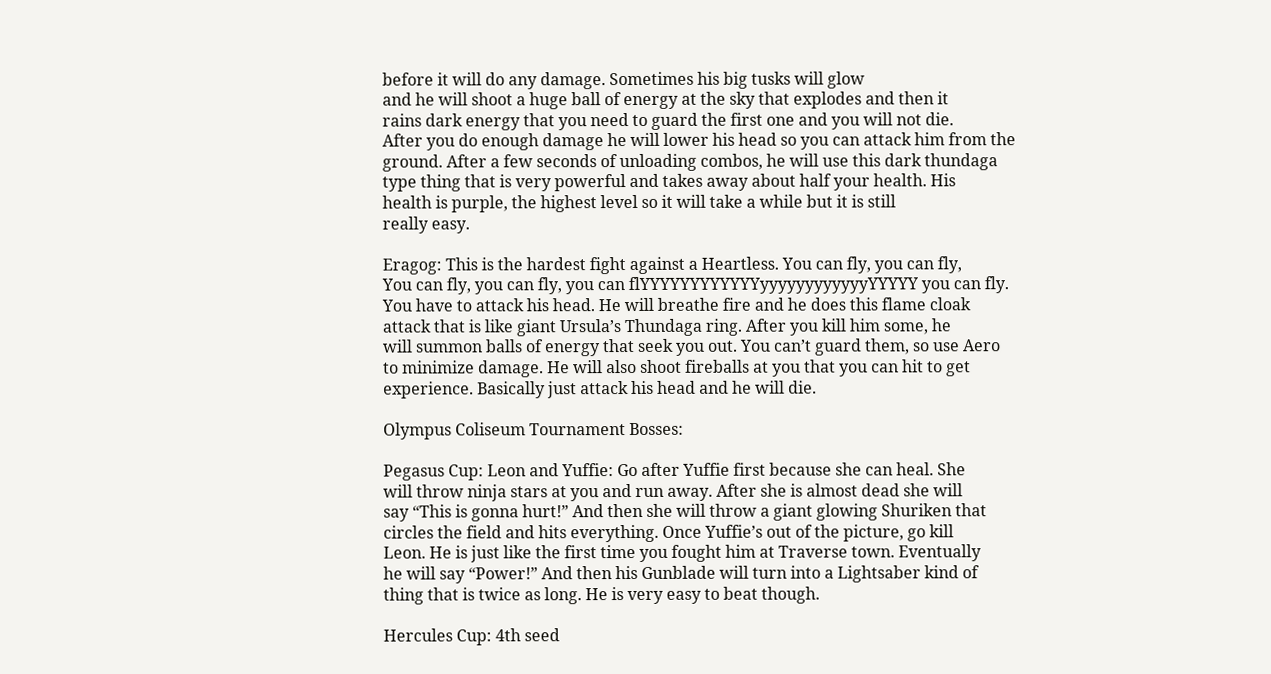before it will do any damage. Sometimes his big tusks will glow
and he will shoot a huge ball of energy at the sky that explodes and then it
rains dark energy that you need to guard the first one and you will not die.
After you do enough damage he will lower his head so you can attack him from the
ground. After a few seconds of unloading combos, he will use this dark thundaga
type thing that is very powerful and takes away about half your health. His
health is purple, the highest level so it will take a while but it is still
really easy.

Eragog: This is the hardest fight against a Heartless. You can fly, you can fly,
You can fly, you can fly, you can flYYYYYYYYYYYYyyyyyyyyyyyyYYYYY you can fly.
You have to attack his head. He will breathe fire and he does this flame cloak
attack that is like giant Ursula’s Thundaga ring. After you kill him some, he
will summon balls of energy that seek you out. You can’t guard them, so use Aero
to minimize damage. He will also shoot fireballs at you that you can hit to get
experience. Basically just attack his head and he will die.

Olympus Coliseum Tournament Bosses:

Pegasus Cup: Leon and Yuffie: Go after Yuffie first because she can heal. She
will throw ninja stars at you and run away. After she is almost dead she will
say “This is gonna hurt!” And then she will throw a giant glowing Shuriken that
circles the field and hits everything. Once Yuffie’s out of the picture, go kill
Leon. He is just like the first time you fought him at Traverse town. Eventually
he will say “Power!” And then his Gunblade will turn into a Lightsaber kind of
thing that is twice as long. He is very easy to beat though.

Hercules Cup: 4th seed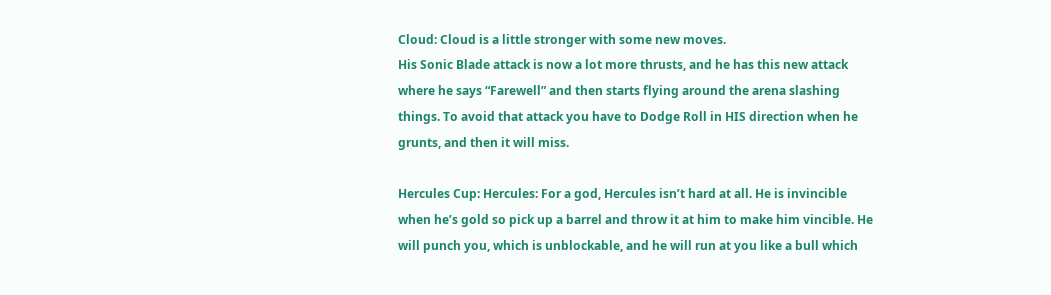Cloud: Cloud is a little stronger with some new moves.
His Sonic Blade attack is now a lot more thrusts, and he has this new attack
where he says “Farewell” and then starts flying around the arena slashing
things. To avoid that attack you have to Dodge Roll in HIS direction when he
grunts, and then it will miss.

Hercules Cup: Hercules: For a god, Hercules isn’t hard at all. He is invincible
when he’s gold so pick up a barrel and throw it at him to make him vincible. He
will punch you, which is unblockable, and he will run at you like a bull which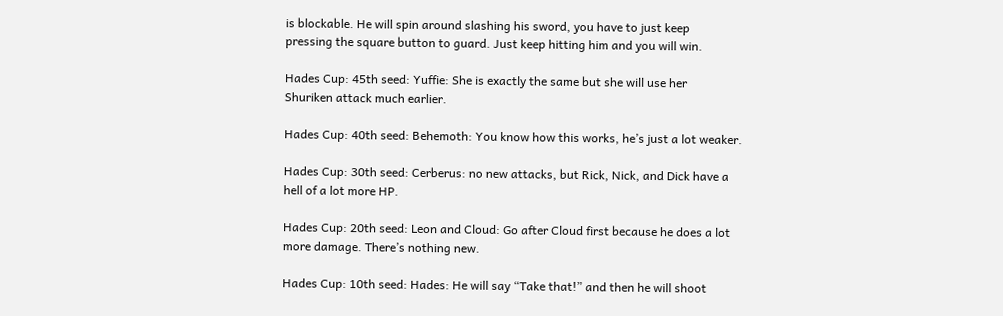is blockable. He will spin around slashing his sword, you have to just keep
pressing the square button to guard. Just keep hitting him and you will win.

Hades Cup: 45th seed: Yuffie: She is exactly the same but she will use her
Shuriken attack much earlier.

Hades Cup: 40th seed: Behemoth: You know how this works, he’s just a lot weaker.

Hades Cup: 30th seed: Cerberus: no new attacks, but Rick, Nick, and Dick have a
hell of a lot more HP.

Hades Cup: 20th seed: Leon and Cloud: Go after Cloud first because he does a lot
more damage. There’s nothing new.

Hades Cup: 10th seed: Hades: He will say “Take that!” and then he will shoot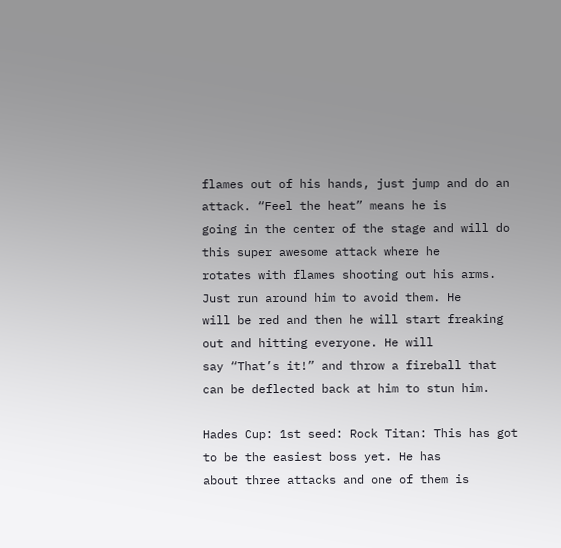flames out of his hands, just jump and do an attack. “Feel the heat” means he is
going in the center of the stage and will do this super awesome attack where he
rotates with flames shooting out his arms. Just run around him to avoid them. He
will be red and then he will start freaking out and hitting everyone. He will
say “That’s it!” and throw a fireball that can be deflected back at him to stun him.

Hades Cup: 1st seed: Rock Titan: This has got to be the easiest boss yet. He has
about three attacks and one of them is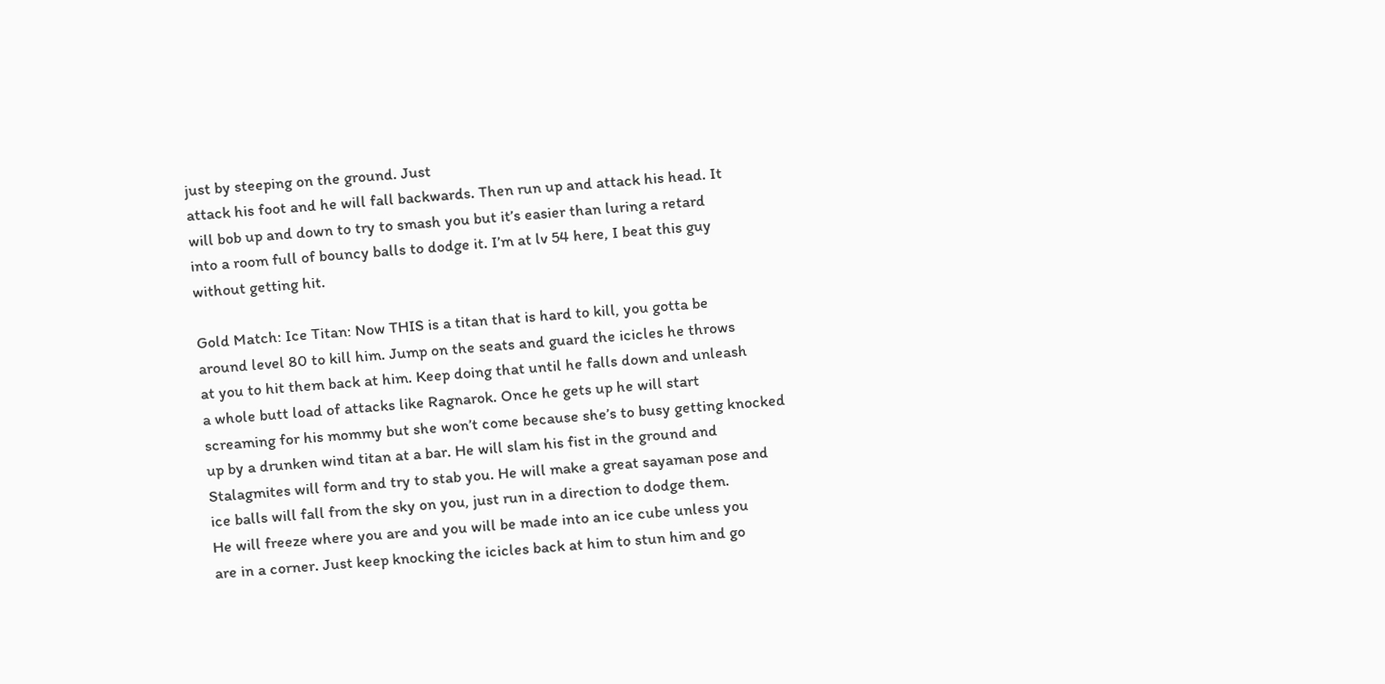just by steeping on the ground. Just
attack his foot and he will fall backwards. Then run up and attack his head. It
will bob up and down to try to smash you but it’s easier than luring a retard
into a room full of bouncy balls to dodge it. I’m at lv 54 here, I beat this guy
without getting hit.

Gold Match: Ice Titan: Now THIS is a titan that is hard to kill, you gotta be
around level 80 to kill him. Jump on the seats and guard the icicles he throws
at you to hit them back at him. Keep doing that until he falls down and unleash
a whole butt load of attacks like Ragnarok. Once he gets up he will start
screaming for his mommy but she won’t come because she’s to busy getting knocked
up by a drunken wind titan at a bar. He will slam his fist in the ground and
Stalagmites will form and try to stab you. He will make a great sayaman pose and
ice balls will fall from the sky on you, just run in a direction to dodge them.
He will freeze where you are and you will be made into an ice cube unless you
are in a corner. Just keep knocking the icicles back at him to stun him and go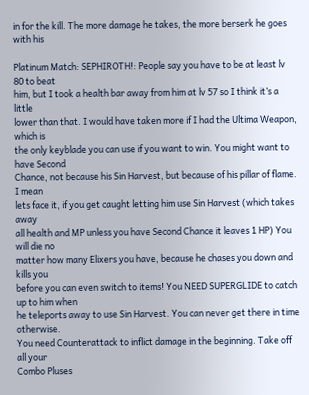in for the kill. The more damage he takes, the more berserk he goes with his

Platinum Match: SEPHIROTH!: People say you have to be at least lv 80 to beat
him, but I took a health bar away from him at lv 57 so I think it’s a little
lower than that. I would have taken more if I had the Ultima Weapon, which is
the only keyblade you can use if you want to win. You might want to have Second
Chance, not because his Sin Harvest, but because of his pillar of flame. I mean
lets face it, if you get caught letting him use Sin Harvest (which takes away
all health and MP unless you have Second Chance it leaves 1 HP) You will die no
matter how many Elixers you have, because he chases you down and kills you
before you can even switch to items! You NEED SUPERGLIDE to catch up to him when
he teleports away to use Sin Harvest. You can never get there in time otherwise.
You need Counterattack to inflict damage in the beginning. Take off all your
Combo Pluses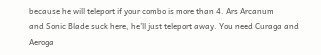because he will teleport if your combo is more than 4. Ars Arcanum
and Sonic Blade suck here, he’ll just teleport away. You need Curaga and Aeroga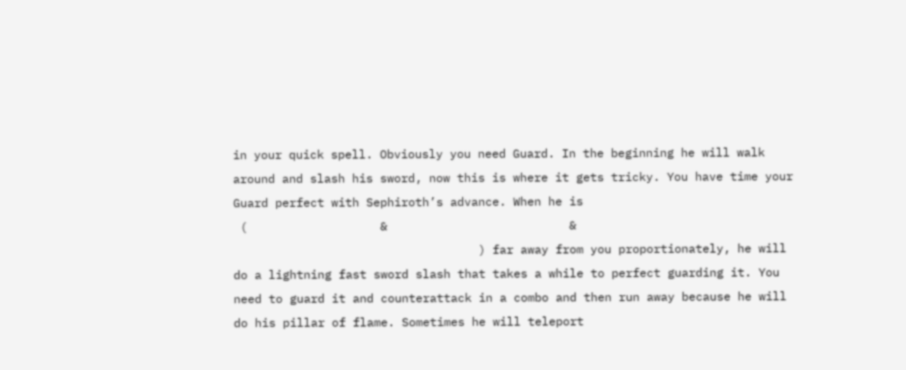in your quick spell. Obviously you need Guard. In the beginning he will walk
around and slash his sword, now this is where it gets tricky. You have time your
Guard perfect with Sephiroth’s advance. When he is
 (                   &                          &
                                   ) far away from you proportionately, he will
do a lightning fast sword slash that takes a while to perfect guarding it. You
need to guard it and counterattack in a combo and then run away because he will
do his pillar of flame. Sometimes he will teleport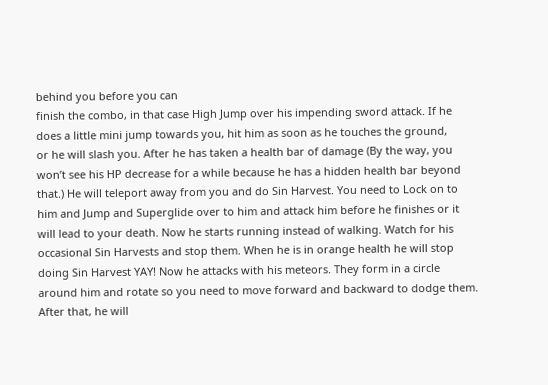behind you before you can
finish the combo, in that case High Jump over his impending sword attack. If he
does a little mini jump towards you, hit him as soon as he touches the ground,
or he will slash you. After he has taken a health bar of damage (By the way, you
won’t see his HP decrease for a while because he has a hidden health bar beyond
that.) He will teleport away from you and do Sin Harvest. You need to Lock on to
him and Jump and Superglide over to him and attack him before he finishes or it
will lead to your death. Now he starts running instead of walking. Watch for his
occasional Sin Harvests and stop them. When he is in orange health he will stop
doing Sin Harvest YAY! Now he attacks with his meteors. They form in a circle
around him and rotate so you need to move forward and backward to dodge them.
After that, he will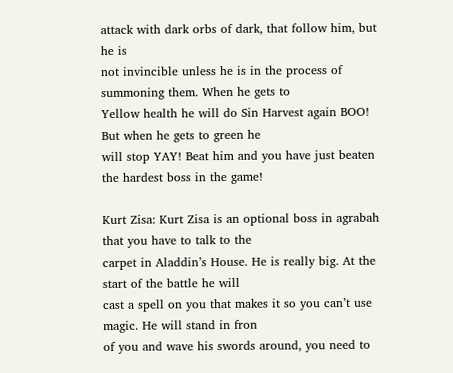attack with dark orbs of dark, that follow him, but he is
not invincible unless he is in the process of summoning them. When he gets to
Yellow health he will do Sin Harvest again BOO! But when he gets to green he
will stop YAY! Beat him and you have just beaten the hardest boss in the game!

Kurt Zisa: Kurt Zisa is an optional boss in agrabah that you have to talk to the
carpet in Aladdin’s House. He is really big. At the start of the battle he will
cast a spell on you that makes it so you can’t use magic. He will stand in fron
of you and wave his swords around, you need to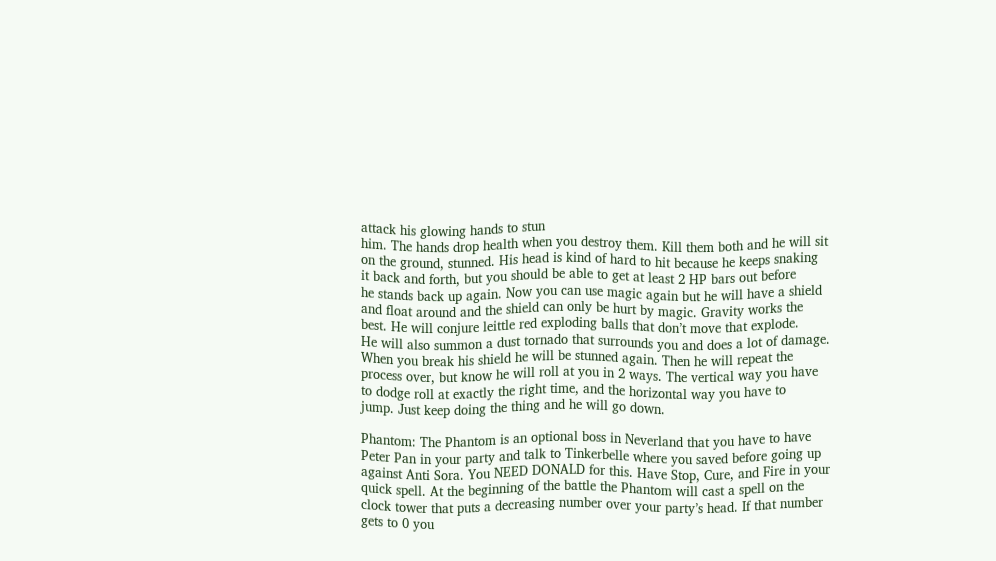attack his glowing hands to stun
him. The hands drop health when you destroy them. Kill them both and he will sit
on the ground, stunned. His head is kind of hard to hit because he keeps snaking
it back and forth, but you should be able to get at least 2 HP bars out before
he stands back up again. Now you can use magic again but he will have a shield
and float around and the shield can only be hurt by magic. Gravity works the
best. He will conjure leittle red exploding balls that don’t move that explode.
He will also summon a dust tornado that surrounds you and does a lot of damage.
When you break his shield he will be stunned again. Then he will repeat the
process over, but know he will roll at you in 2 ways. The vertical way you have
to dodge roll at exactly the right time, and the horizontal way you have to
jump. Just keep doing the thing and he will go down.

Phantom: The Phantom is an optional boss in Neverland that you have to have
Peter Pan in your party and talk to Tinkerbelle where you saved before going up
against Anti Sora. You NEED DONALD for this. Have Stop, Cure, and Fire in your
quick spell. At the beginning of the battle the Phantom will cast a spell on the
clock tower that puts a decreasing number over your party’s head. If that number
gets to 0 you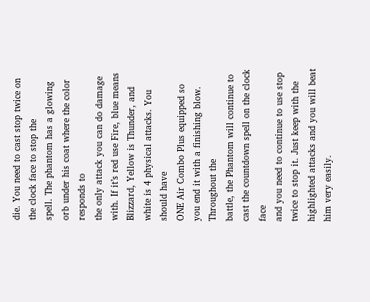die. You need to cast stop twice on the clock face to stop the
spell. The phantom has a glowing orb under his coat where the color responds to
the only attack you can do damage with. If it’s red use Fire, blue means
Blizzard, Yellow is Thunder, and white is 4 physical attacks. You should have
ONE Air Combo Plus equipped so you end it with a finishing blow. Throughout the
battle, the Phantom will continue to cast the countdown spell on the clock face
and you need to continue to use stop twice to stop it. Just keep with the
highlighted attacks and you will beat him very easily.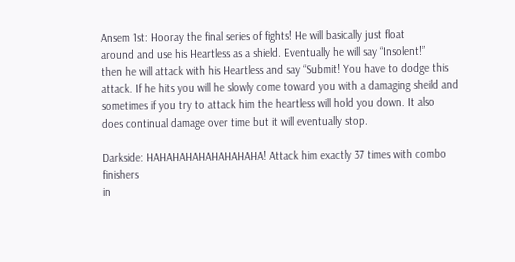Ansem 1st: Hooray the final series of fights! He will basically just float
around and use his Heartless as a shield. Eventually he will say “Insolent!”
then he will attack with his Heartless and say “Submit! You have to dodge this
attack. If he hits you will he slowly come toward you with a damaging sheild and
sometimes if you try to attack him the heartless will hold you down. It also
does continual damage over time but it will eventually stop.

Darkside: HAHAHAHAHAHAHAHAHA! Attack him exactly 37 times with combo finishers
in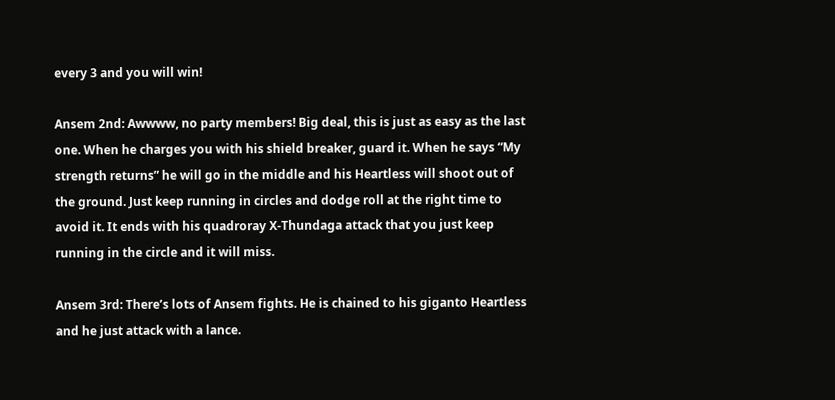every 3 and you will win!

Ansem 2nd: Awwww, no party members! Big deal, this is just as easy as the last
one. When he charges you with his shield breaker, guard it. When he says “My
strength returns” he will go in the middle and his Heartless will shoot out of
the ground. Just keep running in circles and dodge roll at the right time to
avoid it. It ends with his quadroray X-Thundaga attack that you just keep
running in the circle and it will miss.

Ansem 3rd: There’s lots of Ansem fights. He is chained to his giganto Heartless
and he just attack with a lance.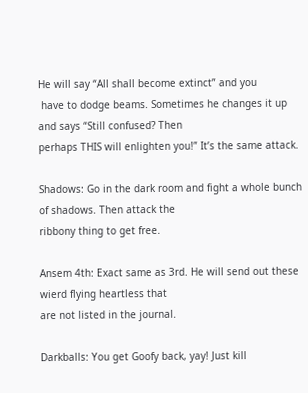He will say “All shall become extinct” and you
 have to dodge beams. Sometimes he changes it up and says “Still confused? Then
perhaps THIS will enlighten you!” It’s the same attack.

Shadows: Go in the dark room and fight a whole bunch of shadows. Then attack the
ribbony thing to get free.

Ansem 4th: Exact same as 3rd. He will send out these wierd flying heartless that
are not listed in the journal.

Darkballs: You get Goofy back, yay! Just kill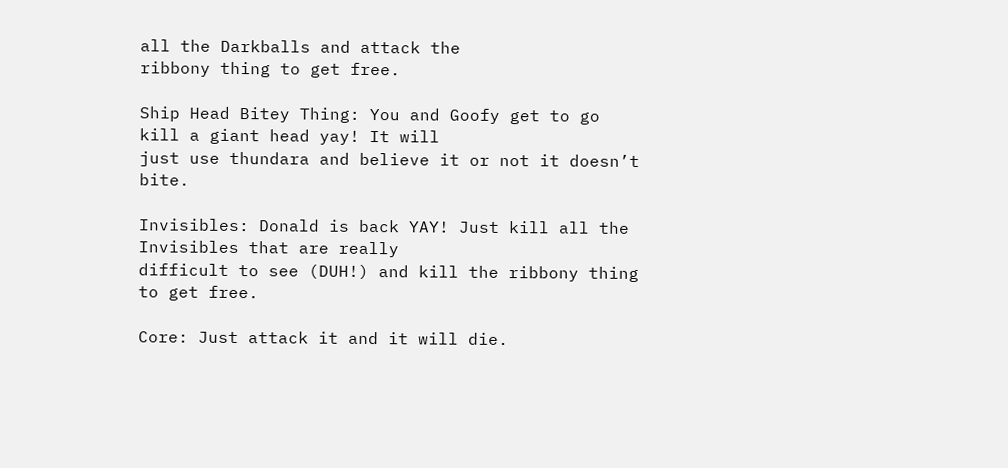all the Darkballs and attack the
ribbony thing to get free.

Ship Head Bitey Thing: You and Goofy get to go kill a giant head yay! It will
just use thundara and believe it or not it doesn’t bite.

Invisibles: Donald is back YAY! Just kill all the Invisibles that are really
difficult to see (DUH!) and kill the ribbony thing to get free.

Core: Just attack it and it will die.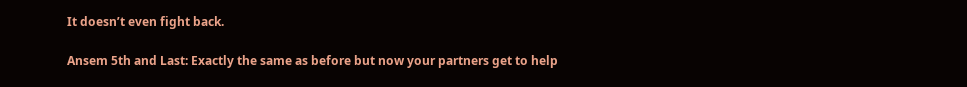It doesn’t even fight back.

Ansem 5th and Last: Exactly the same as before but now your partners get to help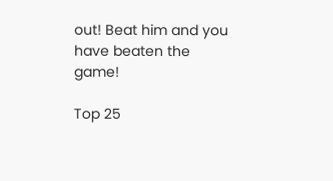out! Beat him and you have beaten the game!

Top 25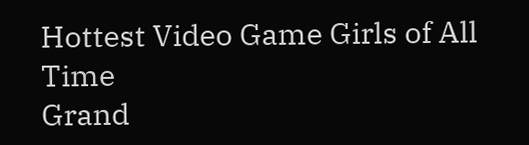Hottest Video Game Girls of All Time
Grand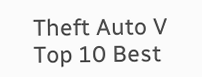Theft Auto V Top 10 Best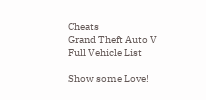Cheats
Grand Theft Auto V Full Vehicle List

Show some Love!